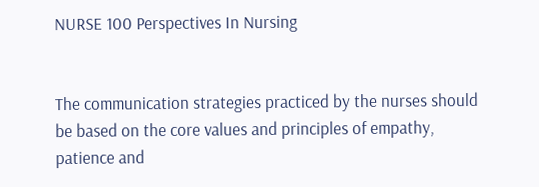NURSE 100 Perspectives In Nursing


The communication strategies practiced by the nurses should be based on the core values and principles of empathy, patience and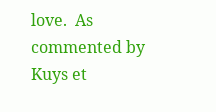love.  As commented by Kuys et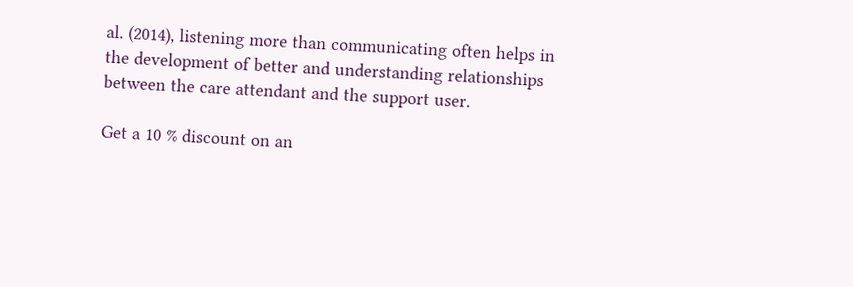al. (2014), listening more than communicating often helps in the development of better and understanding relationships between the care attendant and the support user.

Get a 10 % discount on an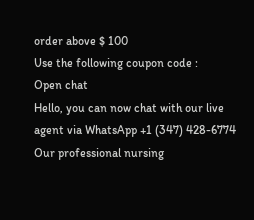order above $ 100
Use the following coupon code :
Open chat
Hello, you can now chat with our live agent via WhatsApp +1 (347) 428-6774
Our professional nursing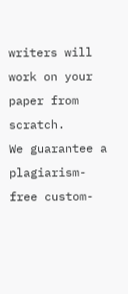writers will work on your paper from scratch.
We guarantee a plagiarism-free custom-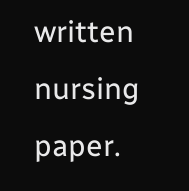written nursing paper.